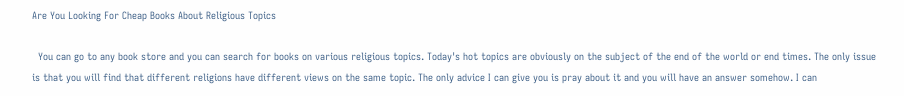Are You Looking For Cheap Books About Religious Topics

  You can go to any book store and you can search for books on various religious topics. Today's hot topics are obviously on the subject of the end of the world or end times. The only issue is that you will find that different religions have different views on the same topic. The only advice I can give you is pray about it and you will have an answer somehow. I can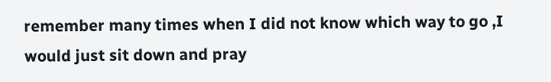remember many times when I did not know which way to go ,I would just sit down and pray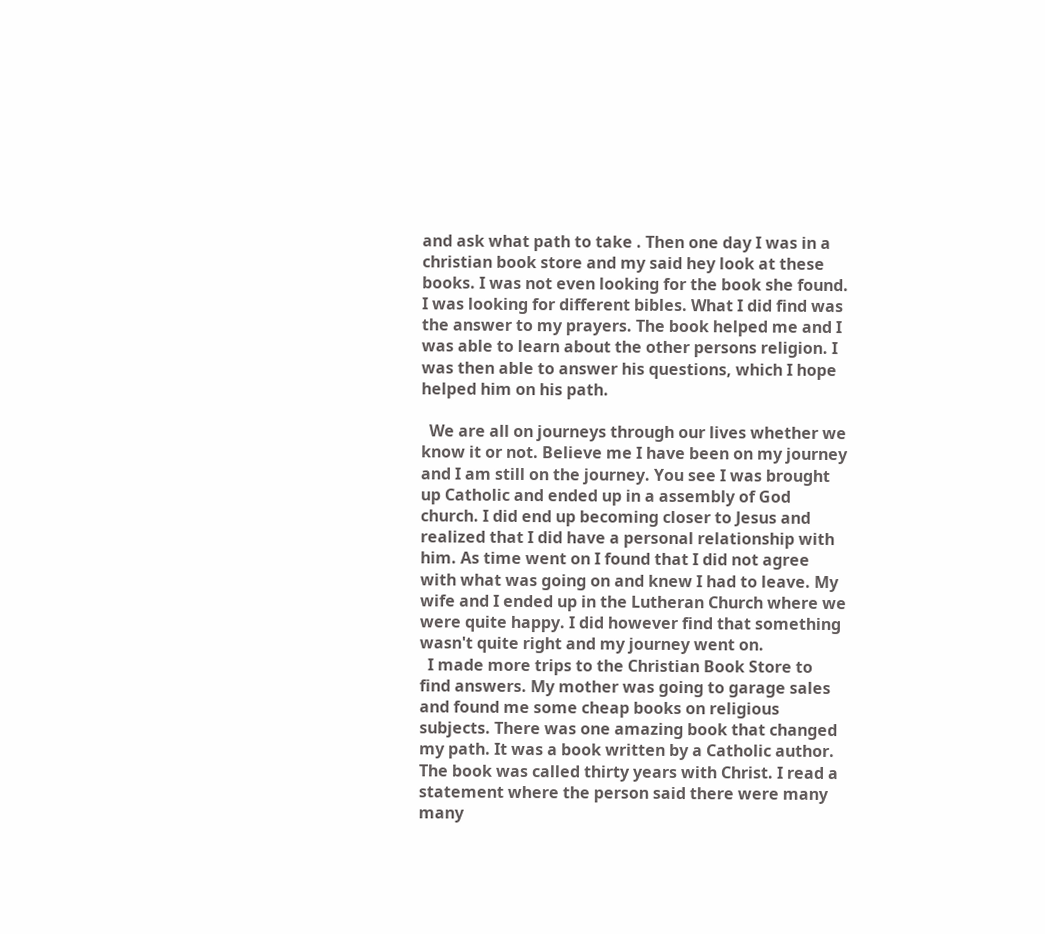and ask what path to take . Then one day I was in a christian book store and my said hey look at these books. I was not even looking for the book she found. I was looking for different bibles. What I did find was the answer to my prayers. The book helped me and I was able to learn about the other persons religion. I was then able to answer his questions, which I hope helped him on his path.

  We are all on journeys through our lives whether we know it or not. Believe me I have been on my journey and I am still on the journey. You see I was brought up Catholic and ended up in a assembly of God church. I did end up becoming closer to Jesus and realized that I did have a personal relationship with him. As time went on I found that I did not agree with what was going on and knew I had to leave. My wife and I ended up in the Lutheran Church where we were quite happy. I did however find that something wasn't quite right and my journey went on.
  I made more trips to the Christian Book Store to find answers. My mother was going to garage sales and found me some cheap books on religious subjects. There was one amazing book that changed my path. It was a book written by a Catholic author. The book was called thirty years with Christ. I read a statement where the person said there were many many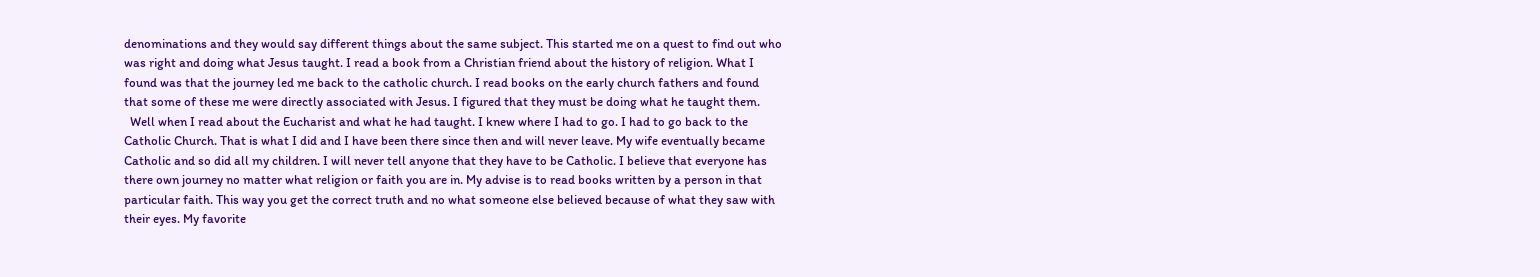denominations and they would say different things about the same subject. This started me on a quest to find out who was right and doing what Jesus taught. I read a book from a Christian friend about the history of religion. What I found was that the journey led me back to the catholic church. I read books on the early church fathers and found that some of these me were directly associated with Jesus. I figured that they must be doing what he taught them.
  Well when I read about the Eucharist and what he had taught. I knew where I had to go. I had to go back to the Catholic Church. That is what I did and I have been there since then and will never leave. My wife eventually became Catholic and so did all my children. I will never tell anyone that they have to be Catholic. I believe that everyone has there own journey no matter what religion or faith you are in. My advise is to read books written by a person in that particular faith. This way you get the correct truth and no what someone else believed because of what they saw with their eyes. My favorite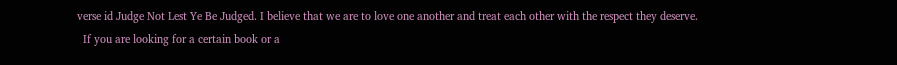verse id Judge Not Lest Ye Be Judged. I believe that we are to love one another and treat each other with the respect they deserve.
  If you are looking for a certain book or a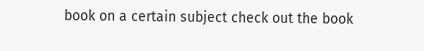book on a certain subject check out the book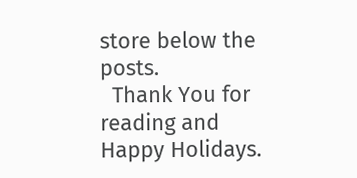store below the posts.
  Thank You for reading and Happy Holidays.